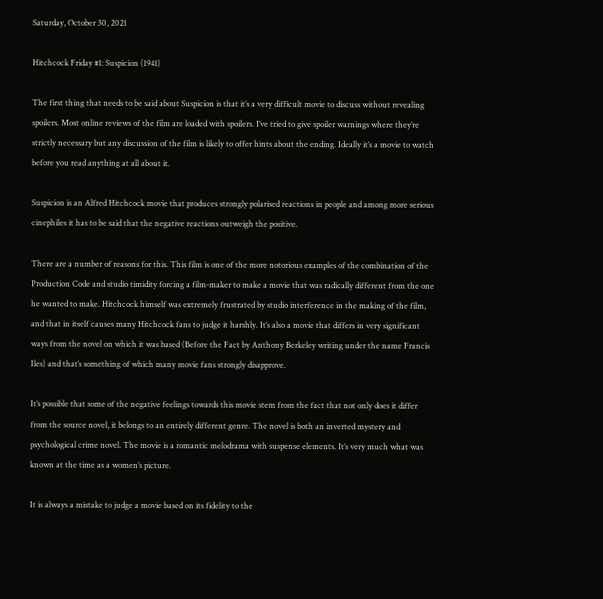Saturday, October 30, 2021

Hitchcock Friday #1: Suspicion (1941)

The first thing that needs to be said about Suspicion is that it’s a very difficult movie to discuss without revealing spoilers. Most online reviews of the film are loaded with spoilers. I’ve tried to give spoiler warnings where they’re strictly necessary but any discussion of the film is likely to offer hints about the ending. Ideally it’s a movie to watch before you read anything at all about it.

Suspicion is an Alfred Hitchcock movie that produces strongly polarised reactions in people and among more serious cinephiles it has to be said that the negative reactions outweigh the positive.

There are a number of reasons for this. This film is one of the more notorious examples of the combination of the Production Code and studio timidity forcing a film-maker to make a movie that was radically different from the one he wanted to make. Hitchcock himself was extremely frustrated by studio interference in the making of the film, and that in itself causes many Hitchcock fans to judge it harshly. It’s also a movie that differs in very significant ways from the novel on which it was based (Before the Fact by Anthony Berkeley writing under the name Francis Iles) and that’s something of which many movie fans strongly disapprove.

It’s possible that some of the negative feelings towards this movie stem from the fact that not only does it differ from the source novel, it belongs to an entirely different genre. The novel is both an inverted mystery and psychological crime novel. The movie is a romantic melodrama with suspense elements. It’s very much what was known at the time as a women’s picture.

It is always a mistake to judge a movie based on its fidelity to the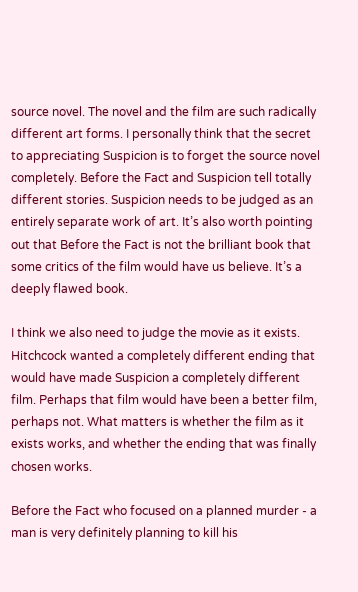source novel. The novel and the film are such radically different art forms. I personally think that the secret to appreciating Suspicion is to forget the source novel completely. Before the Fact and Suspicion tell totally different stories. Suspicion needs to be judged as an entirely separate work of art. It’s also worth pointing out that Before the Fact is not the brilliant book that some critics of the film would have us believe. It’s a deeply flawed book.

I think we also need to judge the movie as it exists. Hitchcock wanted a completely different ending that would have made Suspicion a completely different film. Perhaps that film would have been a better film, perhaps not. What matters is whether the film as it exists works, and whether the ending that was finally chosen works.

Before the Fact who focused on a planned murder - a man is very definitely planning to kill his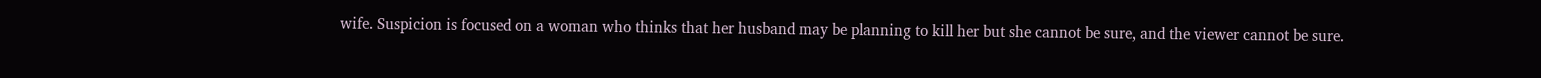wife. Suspicion is focused on a woman who thinks that her husband may be planning to kill her but she cannot be sure, and the viewer cannot be sure.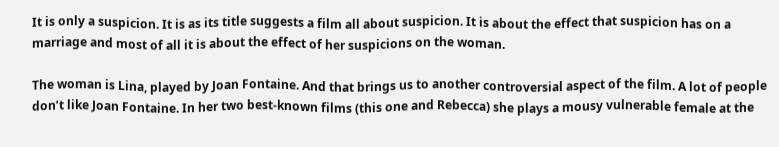It is only a suspicion. It is as its title suggests a film all about suspicion. It is about the effect that suspicion has on a marriage and most of all it is about the effect of her suspicions on the woman.

The woman is Lina, played by Joan Fontaine. And that brings us to another controversial aspect of the film. A lot of people don’t like Joan Fontaine. In her two best-known films (this one and Rebecca) she plays a mousy vulnerable female at the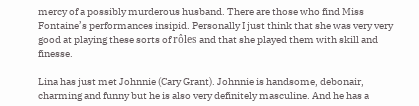mercy of a possibly murderous husband. There are those who find Miss Fontaine’s performances insipid. Personally I just think that she was very very good at playing these sorts of rôles and that she played them with skill and finesse.

Lina has just met Johnnie (Cary Grant). Johnnie is handsome, debonair, charming and funny but he is also very definitely masculine. And he has a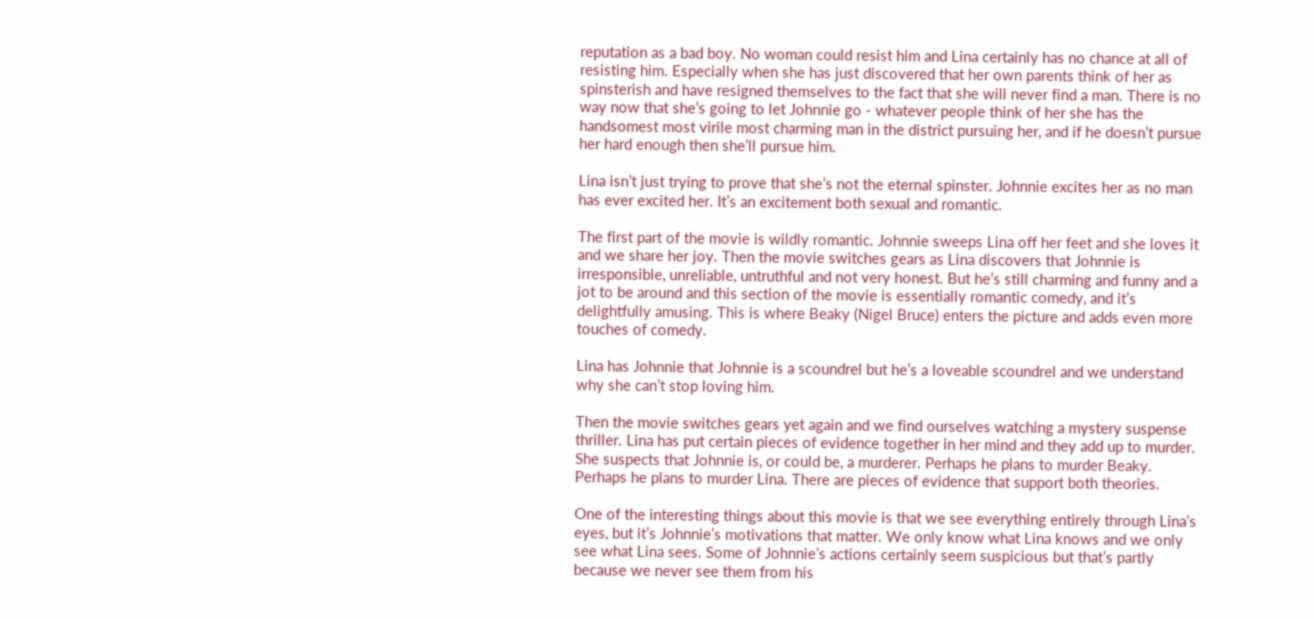reputation as a bad boy. No woman could resist him and Lina certainly has no chance at all of resisting him. Especially when she has just discovered that her own parents think of her as spinsterish and have resigned themselves to the fact that she will never find a man. There is no way now that she’s going to let Johnnie go - whatever people think of her she has the handsomest most virile most charming man in the district pursuing her, and if he doesn’t pursue her hard enough then she’ll pursue him.

Lina isn’t just trying to prove that she’s not the eternal spinster. Johnnie excites her as no man has ever excited her. It’s an excitement both sexual and romantic.

The first part of the movie is wildly romantic. Johnnie sweeps Lina off her feet and she loves it and we share her joy. Then the movie switches gears as Lina discovers that Johnnie is irresponsible, unreliable, untruthful and not very honest. But he’s still charming and funny and a jot to be around and this section of the movie is essentially romantic comedy, and it’s delightfully amusing. This is where Beaky (Nigel Bruce) enters the picture and adds even more touches of comedy.

Lina has Johnnie that Johnnie is a scoundrel but he’s a loveable scoundrel and we understand why she can’t stop loving him.

Then the movie switches gears yet again and we find ourselves watching a mystery suspense thriller. Lina has put certain pieces of evidence together in her mind and they add up to murder. She suspects that Johnnie is, or could be, a murderer. Perhaps he plans to murder Beaky. Perhaps he plans to murder Lina. There are pieces of evidence that support both theories.

One of the interesting things about this movie is that we see everything entirely through Lina’s eyes, but it’s Johnnie’s motivations that matter. We only know what Lina knows and we only see what Lina sees. Some of Johnnie’s actions certainly seem suspicious but that’s partly because we never see them from his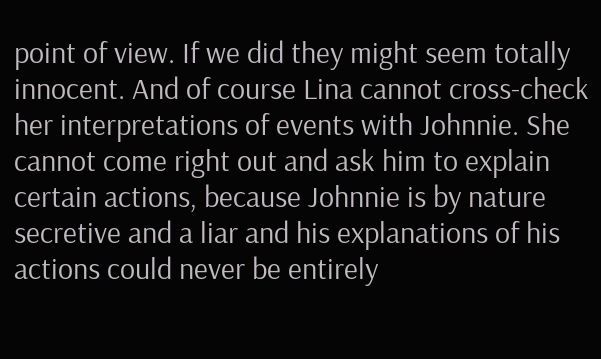point of view. If we did they might seem totally innocent. And of course Lina cannot cross-check her interpretations of events with Johnnie. She cannot come right out and ask him to explain certain actions, because Johnnie is by nature secretive and a liar and his explanations of his actions could never be entirely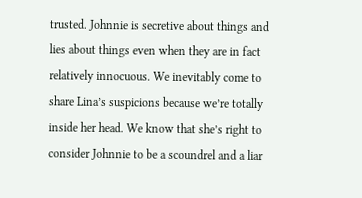trusted. Johnnie is secretive about things and lies about things even when they are in fact relatively innocuous. We inevitably come to share Lina’s suspicions because we’re totally inside her head. We know that she’s right to consider Johnnie to be a scoundrel and a liar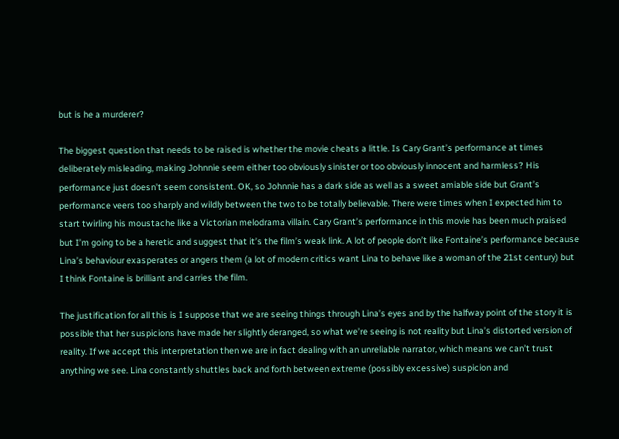but is he a murderer?

The biggest question that needs to be raised is whether the movie cheats a little. Is Cary Grant’s performance at times deliberately misleading, making Johnnie seem either too obviously sinister or too obviously innocent and harmless? His performance just doesn’t seem consistent. OK, so Johnnie has a dark side as well as a sweet amiable side but Grant’s performance veers too sharply and wildly between the two to be totally believable. There were times when I expected him to start twirling his moustache like a Victorian melodrama villain. Cary Grant’s performance in this movie has been much praised but I’m going to be a heretic and suggest that it’s the film’s weak link. A lot of people don’t like Fontaine’s performance because Lina’s behaviour exasperates or angers them (a lot of modern critics want Lina to behave like a woman of the 21st century) but I think Fontaine is brilliant and carries the film.

The justification for all this is I suppose that we are seeing things through Lina’s eyes and by the halfway point of the story it is possible that her suspicions have made her slightly deranged, so what we’re seeing is not reality but Lina’s distorted version of reality. If we accept this interpretation then we are in fact dealing with an unreliable narrator, which means we can’t trust anything we see. Lina constantly shuttles back and forth between extreme (possibly excessive) suspicion and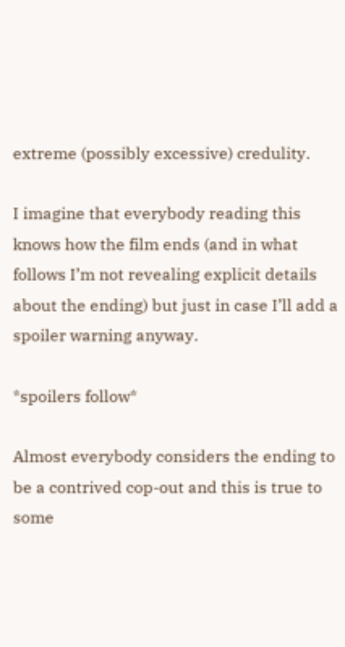extreme (possibly excessive) credulity.

I imagine that everybody reading this knows how the film ends (and in what follows I’m not revealing explicit details about the ending) but just in case I’ll add a spoiler warning anyway.

*spoilers follow*

Almost everybody considers the ending to be a contrived cop-out and this is true to some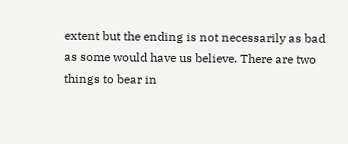extent but the ending is not necessarily as bad as some would have us believe. There are two things to bear in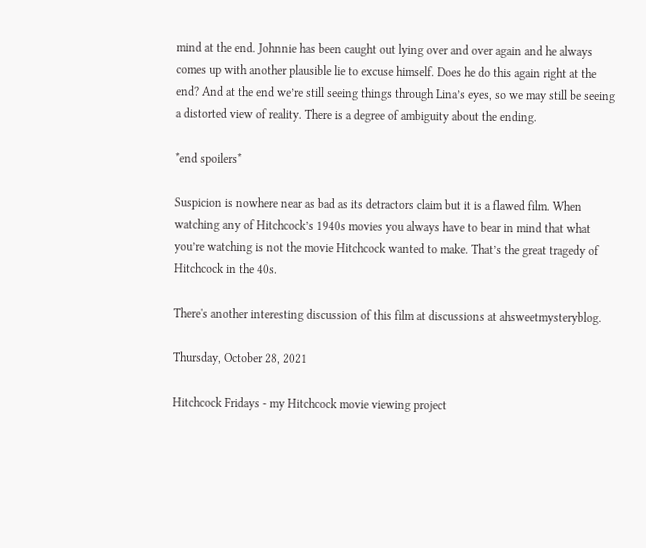mind at the end. Johnnie has been caught out lying over and over again and he always comes up with another plausible lie to excuse himself. Does he do this again right at the end? And at the end we’re still seeing things through Lina’s eyes, so we may still be seeing a distorted view of reality. There is a degree of ambiguity about the ending.

*end spoilers*

Suspicion is nowhere near as bad as its detractors claim but it is a flawed film. When watching any of Hitchcock’s 1940s movies you always have to bear in mind that what you’re watching is not the movie Hitchcock wanted to make. That’s the great tragedy of Hitchcock in the 40s.

There's another interesting discussion of this film at discussions at ahsweetmysteryblog.

Thursday, October 28, 2021

Hitchcock Fridays - my Hitchcock movie viewing project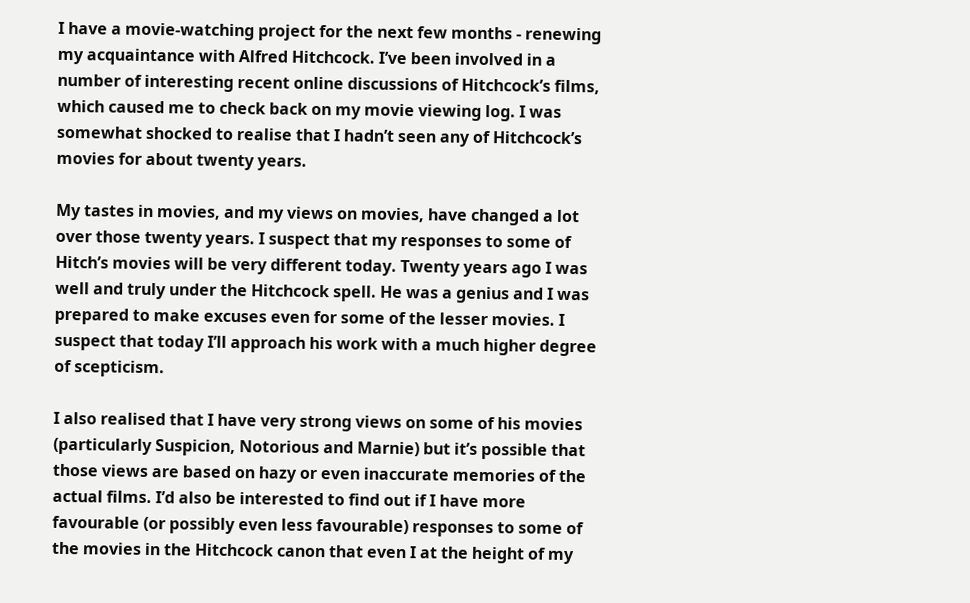I have a movie-watching project for the next few months - renewing my acquaintance with Alfred Hitchcock. I’ve been involved in a number of interesting recent online discussions of Hitchcock’s films, which caused me to check back on my movie viewing log. I was somewhat shocked to realise that I hadn’t seen any of Hitchcock’s movies for about twenty years.

My tastes in movies, and my views on movies, have changed a lot over those twenty years. I suspect that my responses to some of Hitch’s movies will be very different today. Twenty years ago I was well and truly under the Hitchcock spell. He was a genius and I was prepared to make excuses even for some of the lesser movies. I suspect that today I’ll approach his work with a much higher degree of scepticism.

I also realised that I have very strong views on some of his movies (particularly Suspicion, Notorious and Marnie) but it’s possible that those views are based on hazy or even inaccurate memories of the actual films. I’d also be interested to find out if I have more favourable (or possibly even less favourable) responses to some of the movies in the Hitchcock canon that even I at the height of my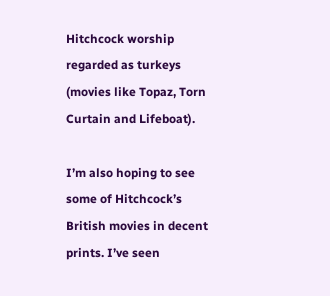Hitchcock worship regarded as turkeys (movies like Topaz, Torn Curtain and Lifeboat).

I’m also hoping to see some of Hitchcock’s British movies in decent prints. I’ve seen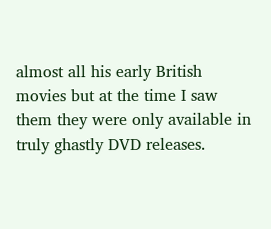almost all his early British movies but at the time I saw them they were only available in truly ghastly DVD releases.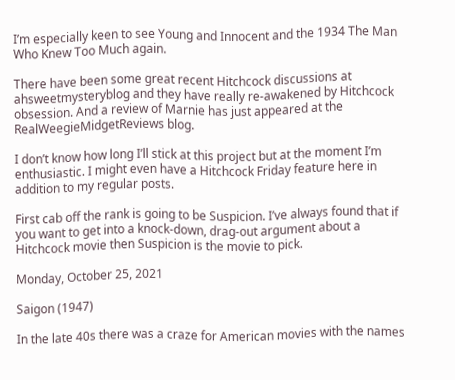I’m especially keen to see Young and Innocent and the 1934 The Man Who Knew Too Much again.

There have been some great recent Hitchcock discussions at ahsweetmysteryblog and they have really re-awakened by Hitchcock obsession. And a review of Marnie has just appeared at the RealWeegieMidgetReviews blog.

I don’t know how long I’ll stick at this project but at the moment I’m enthusiastic. I might even have a Hitchcock Friday feature here in addition to my regular posts.

First cab off the rank is going to be Suspicion. I’ve always found that if you want to get into a knock-down, drag-out argument about a Hitchcock movie then Suspicion is the movie to pick.

Monday, October 25, 2021

Saigon (1947)

In the late 40s there was a craze for American movies with the names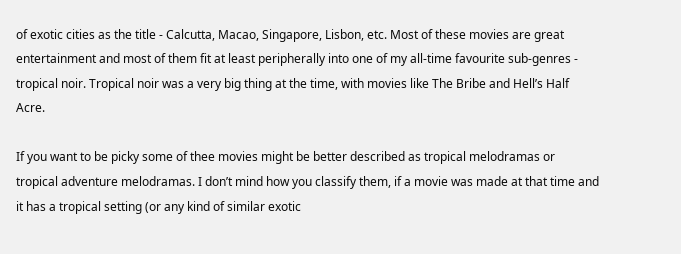of exotic cities as the title - Calcutta, Macao, Singapore, Lisbon, etc. Most of these movies are great entertainment and most of them fit at least peripherally into one of my all-time favourite sub-genres - tropical noir. Tropical noir was a very big thing at the time, with movies like The Bribe and Hell’s Half Acre.

If you want to be picky some of thee movies might be better described as tropical melodramas or tropical adventure melodramas. I don’t mind how you classify them, if a movie was made at that time and it has a tropical setting (or any kind of similar exotic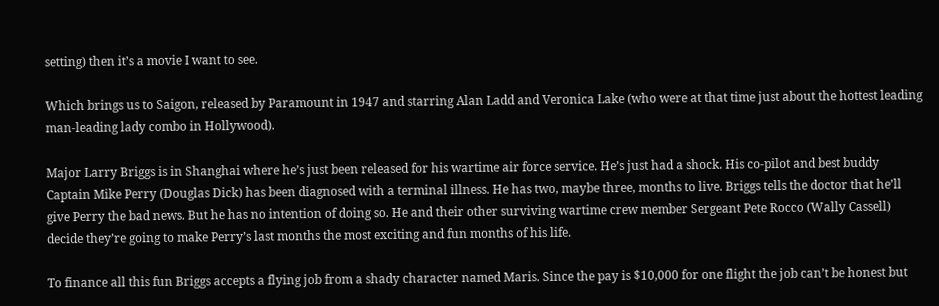setting) then it’s a movie I want to see.

Which brings us to Saigon, released by Paramount in 1947 and starring Alan Ladd and Veronica Lake (who were at that time just about the hottest leading man-leading lady combo in Hollywood).

Major Larry Briggs is in Shanghai where he’s just been released for his wartime air force service. He’s just had a shock. His co-pilot and best buddy Captain Mike Perry (Douglas Dick) has been diagnosed with a terminal illness. He has two, maybe three, months to live. Briggs tells the doctor that he’ll give Perry the bad news. But he has no intention of doing so. He and their other surviving wartime crew member Sergeant Pete Rocco (Wally Cassell) decide they’re going to make Perry’s last months the most exciting and fun months of his life.

To finance all this fun Briggs accepts a flying job from a shady character named Maris. Since the pay is $10,000 for one flight the job can’t be honest but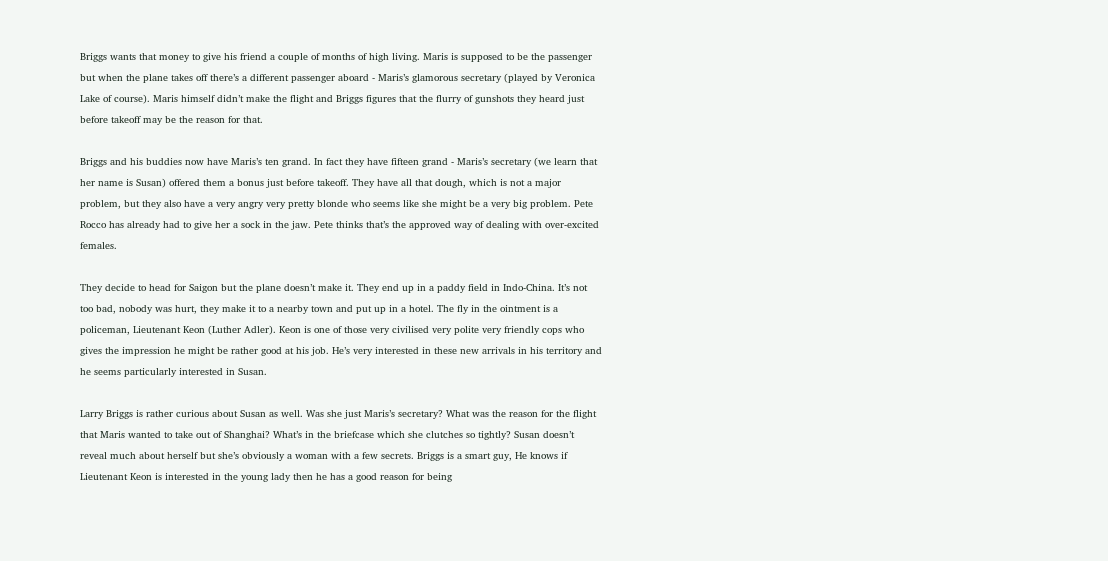Briggs wants that money to give his friend a couple of months of high living. Maris is supposed to be the passenger but when the plane takes off there’s a different passenger aboard - Maris’s glamorous secretary (played by Veronica Lake of course). Maris himself didn’t make the flight and Briggs figures that the flurry of gunshots they heard just before takeoff may be the reason for that.

Briggs and his buddies now have Maris’s ten grand. In fact they have fifteen grand - Maris’s secretary (we learn that her name is Susan) offered them a bonus just before takeoff. They have all that dough, which is not a major problem, but they also have a very angry very pretty blonde who seems like she might be a very big problem. Pete Rocco has already had to give her a sock in the jaw. Pete thinks that’s the approved way of dealing with over-excited females.

They decide to head for Saigon but the plane doesn’t make it. They end up in a paddy field in Indo-China. It’s not too bad, nobody was hurt, they make it to a nearby town and put up in a hotel. The fly in the ointment is a policeman, Lieutenant Keon (Luther Adler). Keon is one of those very civilised very polite very friendly cops who gives the impression he might be rather good at his job. He’s very interested in these new arrivals in his territory and he seems particularly interested in Susan.

Larry Briggs is rather curious about Susan as well. Was she just Maris’s secretary? What was the reason for the flight that Maris wanted to take out of Shanghai? What’s in the briefcase which she clutches so tightly? Susan doesn’t reveal much about herself but she’s obviously a woman with a few secrets. Briggs is a smart guy, He knows if Lieutenant Keon is interested in the young lady then he has a good reason for being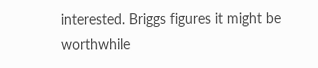interested. Briggs figures it might be worthwhile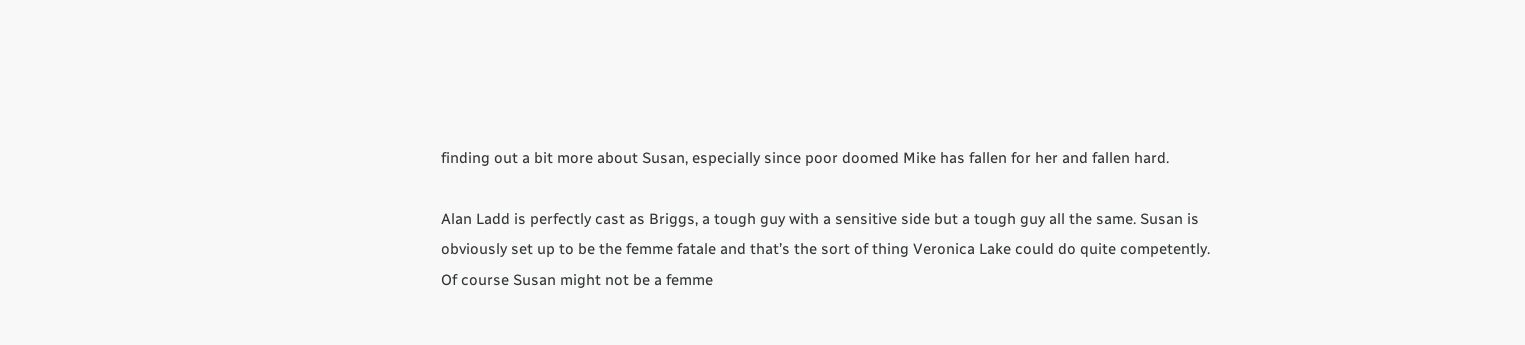finding out a bit more about Susan, especially since poor doomed Mike has fallen for her and fallen hard.

Alan Ladd is perfectly cast as Briggs, a tough guy with a sensitive side but a tough guy all the same. Susan is obviously set up to be the femme fatale and that’s the sort of thing Veronica Lake could do quite competently. Of course Susan might not be a femme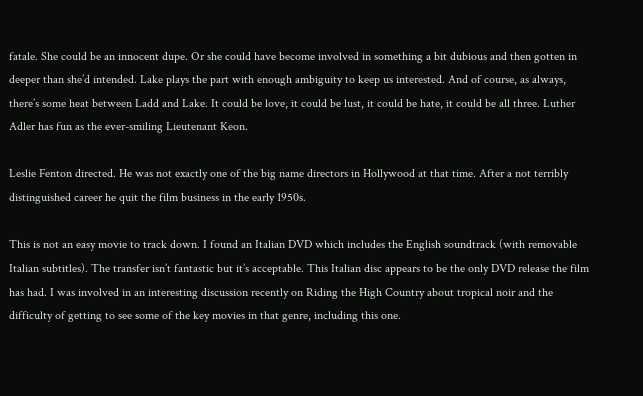fatale. She could be an innocent dupe. Or she could have become involved in something a bit dubious and then gotten in deeper than she’d intended. Lake plays the part with enough ambiguity to keep us interested. And of course, as always, there’s some heat between Ladd and Lake. It could be love, it could be lust, it could be hate, it could be all three. Luther Adler has fun as the ever-smiling Lieutenant Keon.

Leslie Fenton directed. He was not exactly one of the big name directors in Hollywood at that time. After a not terribly distinguished career he quit the film business in the early 1950s.

This is not an easy movie to track down. I found an Italian DVD which includes the English soundtrack (with removable Italian subtitles). The transfer isn’t fantastic but it’s acceptable. This Italian disc appears to be the only DVD release the film has had. I was involved in an interesting discussion recently on Riding the High Country about tropical noir and the difficulty of getting to see some of the key movies in that genre, including this one.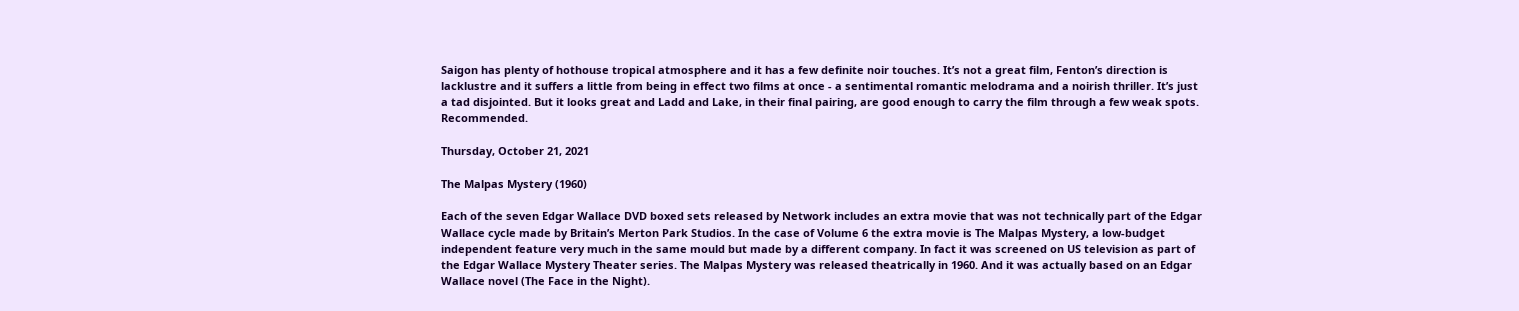Saigon has plenty of hothouse tropical atmosphere and it has a few definite noir touches. It’s not a great film, Fenton’s direction is lacklustre and it suffers a little from being in effect two films at once - a sentimental romantic melodrama and a noirish thriller. It’s just a tad disjointed. But it looks great and Ladd and Lake, in their final pairing, are good enough to carry the film through a few weak spots. Recommended.

Thursday, October 21, 2021

The Malpas Mystery (1960)

Each of the seven Edgar Wallace DVD boxed sets released by Network includes an extra movie that was not technically part of the Edgar Wallace cycle made by Britain’s Merton Park Studios. In the case of Volume 6 the extra movie is The Malpas Mystery, a low-budget independent feature very much in the same mould but made by a different company. In fact it was screened on US television as part of the Edgar Wallace Mystery Theater series. The Malpas Mystery was released theatrically in 1960. And it was actually based on an Edgar Wallace novel (The Face in the Night).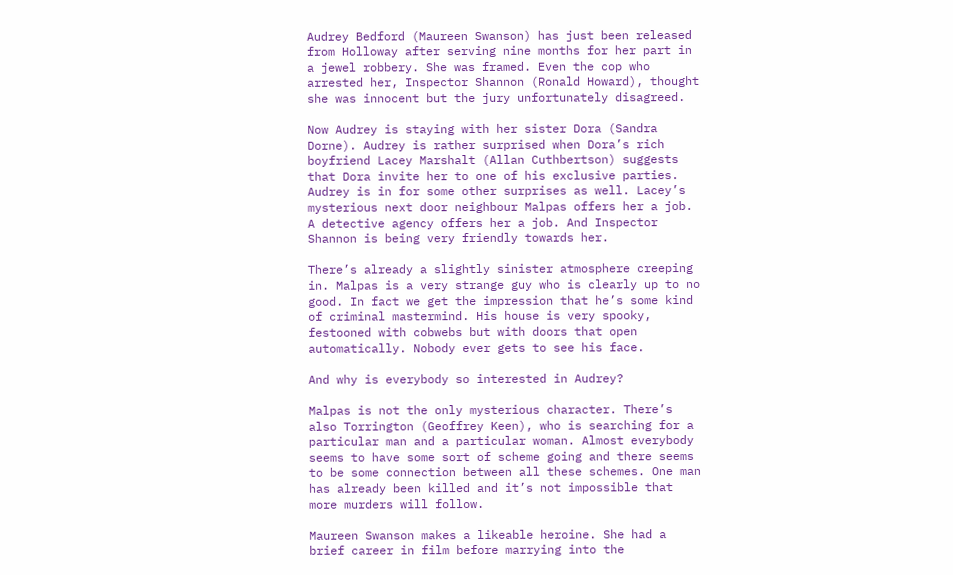Audrey Bedford (Maureen Swanson) has just been released from Holloway after serving nine months for her part in a jewel robbery. She was framed. Even the cop who arrested her, Inspector Shannon (Ronald Howard), thought she was innocent but the jury unfortunately disagreed.

Now Audrey is staying with her sister Dora (Sandra Dorne). Audrey is rather surprised when Dora’s rich boyfriend Lacey Marshalt (Allan Cuthbertson) suggests that Dora invite her to one of his exclusive parties. Audrey is in for some other surprises as well. Lacey’s mysterious next door neighbour Malpas offers her a job. A detective agency offers her a job. And Inspector Shannon is being very friendly towards her.

There’s already a slightly sinister atmosphere creeping in. Malpas is a very strange guy who is clearly up to no good. In fact we get the impression that he’s some kind of criminal mastermind. His house is very spooky, festooned with cobwebs but with doors that open automatically. Nobody ever gets to see his face.

And why is everybody so interested in Audrey?

Malpas is not the only mysterious character. There’s also Torrington (Geoffrey Keen), who is searching for a particular man and a particular woman. Almost everybody seems to have some sort of scheme going and there seems to be some connection between all these schemes. One man has already been killed and it’s not impossible that more murders will follow.

Maureen Swanson makes a likeable heroine. She had a brief career in film before marrying into the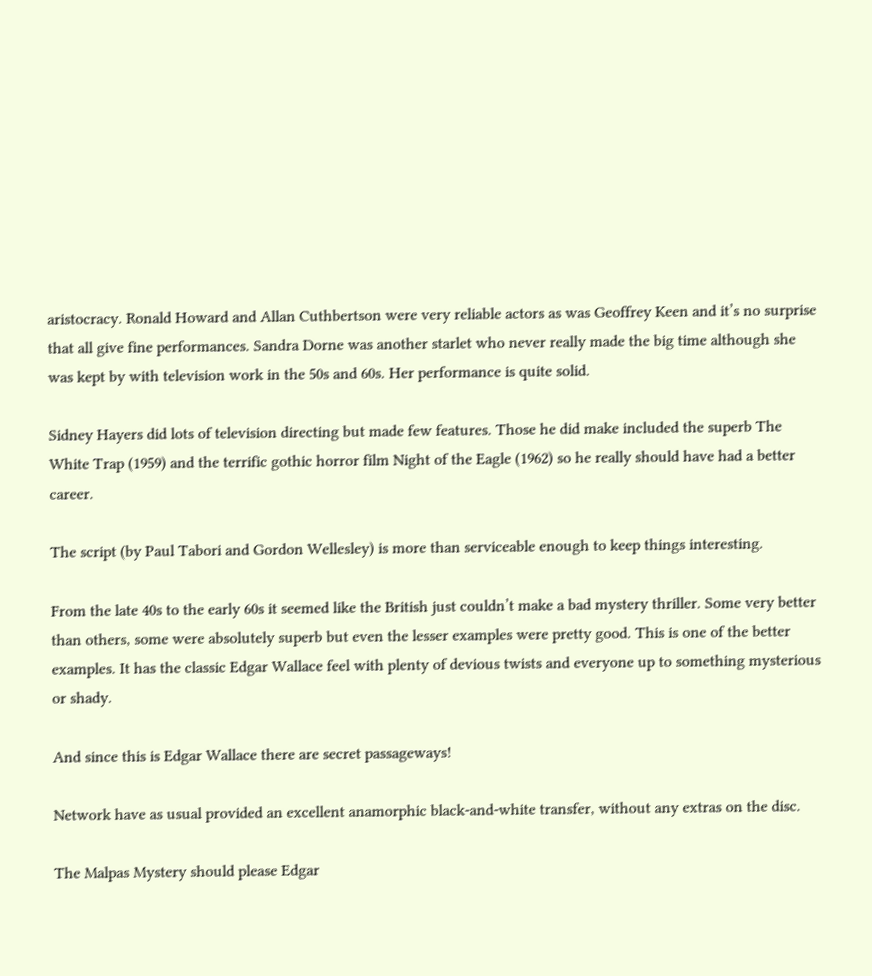aristocracy. Ronald Howard and Allan Cuthbertson were very reliable actors as was Geoffrey Keen and it’s no surprise that all give fine performances. Sandra Dorne was another starlet who never really made the big time although she was kept by with television work in the 50s and 60s. Her performance is quite solid.

Sidney Hayers did lots of television directing but made few features. Those he did make included the superb The White Trap (1959) and the terrific gothic horror film Night of the Eagle (1962) so he really should have had a better career.

The script (by Paul Tabori and Gordon Wellesley) is more than serviceable enough to keep things interesting.

From the late 40s to the early 60s it seemed like the British just couldn’t make a bad mystery thriller. Some very better than others, some were absolutely superb but even the lesser examples were pretty good. This is one of the better examples. It has the classic Edgar Wallace feel with plenty of devious twists and everyone up to something mysterious or shady.

And since this is Edgar Wallace there are secret passageways!

Network have as usual provided an excellent anamorphic black-and-white transfer, without any extras on the disc.

The Malpas Mystery should please Edgar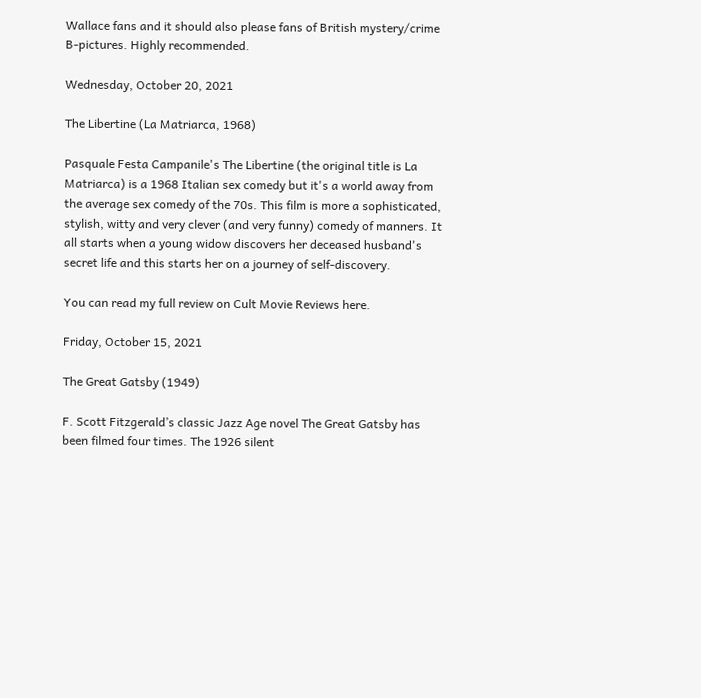Wallace fans and it should also please fans of British mystery/crime B-pictures. Highly recommended.

Wednesday, October 20, 2021

The Libertine (La Matriarca, 1968)

Pasquale Festa Campanile's The Libertine (the original title is La Matriarca) is a 1968 Italian sex comedy but it's a world away from the average sex comedy of the 70s. This film is more a sophisticated, stylish, witty and very clever (and very funny) comedy of manners. It all starts when a young widow discovers her deceased husband's secret life and this starts her on a journey of self-discovery.

You can read my full review on Cult Movie Reviews here.

Friday, October 15, 2021

The Great Gatsby (1949)

F. Scott Fitzgerald’s classic Jazz Age novel The Great Gatsby has been filmed four times. The 1926 silent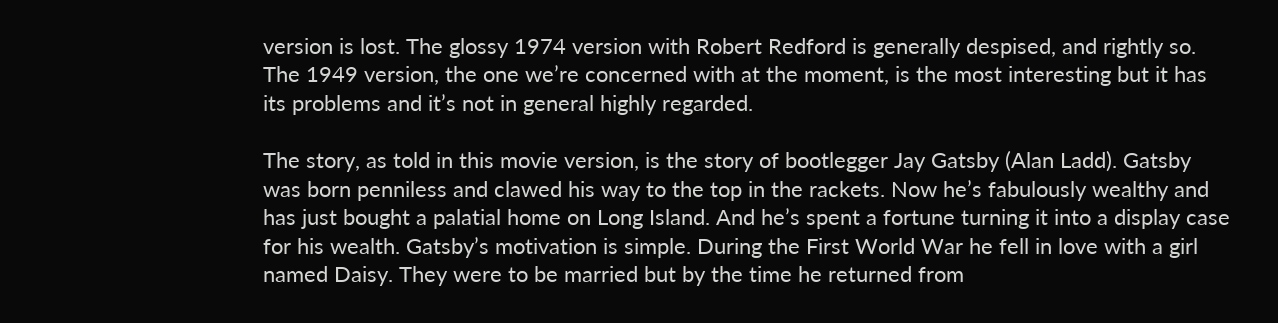version is lost. The glossy 1974 version with Robert Redford is generally despised, and rightly so. The 1949 version, the one we’re concerned with at the moment, is the most interesting but it has its problems and it’s not in general highly regarded.

The story, as told in this movie version, is the story of bootlegger Jay Gatsby (Alan Ladd). Gatsby was born penniless and clawed his way to the top in the rackets. Now he’s fabulously wealthy and has just bought a palatial home on Long Island. And he’s spent a fortune turning it into a display case for his wealth. Gatsby’s motivation is simple. During the First World War he fell in love with a girl named Daisy. They were to be married but by the time he returned from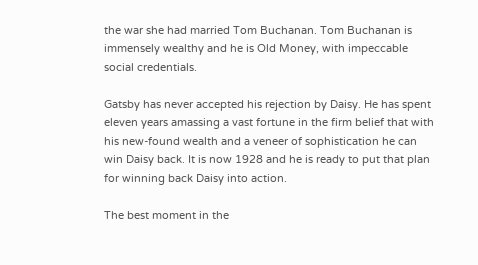the war she had married Tom Buchanan. Tom Buchanan is immensely wealthy and he is Old Money, with impeccable social credentials.

Gatsby has never accepted his rejection by Daisy. He has spent eleven years amassing a vast fortune in the firm belief that with his new-found wealth and a veneer of sophistication he can win Daisy back. It is now 1928 and he is ready to put that plan for winning back Daisy into action.

The best moment in the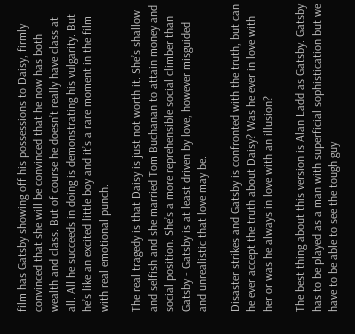film has Gatsby showing off his possessions to Daisy, firmly convinced that she will be convinced that he now has both wealth and class. But of course he doesn’t really have class at all. All he succeeds in doing is demonstrating his vulgarity. But he’s like an excited little boy and it’s a rare moment in the film with real emotional punch.

The real tragedy is that Daisy is just not worth it. She’s shallow and selfish and she married Tom Buchanan to attain money and social position. She’s a more reprehensible social climber than Gatsby - Gatsby is at least driven by love, however misguided and unrealistic that love may be.

Disaster strikes and Gatsby is confronted with the truth, but can he ever accept the truth about Daisy? Was he ever in love with her or was he always in love with an illusion?

The best thing about this version is Alan Ladd as Gatsby. Gatsby has to be played as a man with superficial sophistication but we have to be able to see the tough guy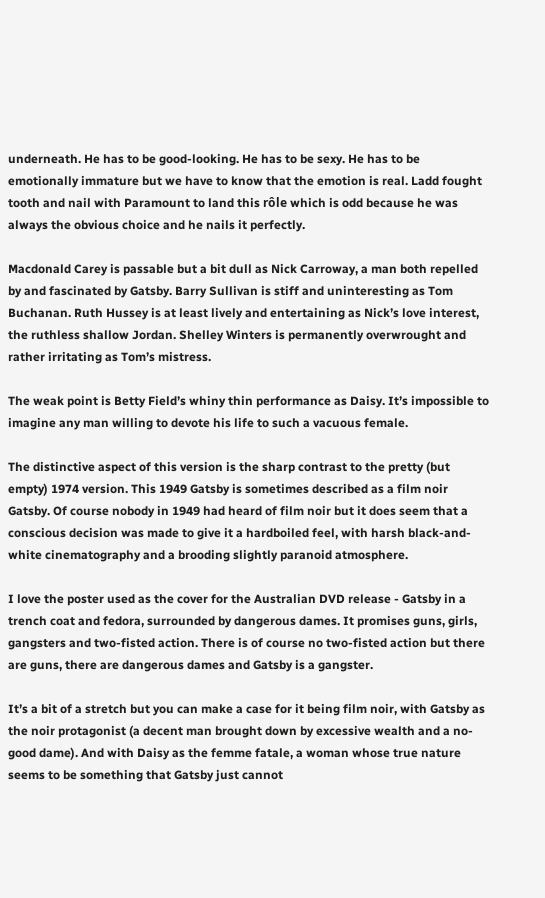underneath. He has to be good-looking. He has to be sexy. He has to be emotionally immature but we have to know that the emotion is real. Ladd fought tooth and nail with Paramount to land this rôle which is odd because he was always the obvious choice and he nails it perfectly.

Macdonald Carey is passable but a bit dull as Nick Carroway, a man both repelled by and fascinated by Gatsby. Barry Sullivan is stiff and uninteresting as Tom Buchanan. Ruth Hussey is at least lively and entertaining as Nick’s love interest, the ruthless shallow Jordan. Shelley Winters is permanently overwrought and rather irritating as Tom’s mistress.

The weak point is Betty Field’s whiny thin performance as Daisy. It’s impossible to imagine any man willing to devote his life to such a vacuous female.

The distinctive aspect of this version is the sharp contrast to the pretty (but empty) 1974 version. This 1949 Gatsby is sometimes described as a film noir Gatsby. Of course nobody in 1949 had heard of film noir but it does seem that a conscious decision was made to give it a hardboiled feel, with harsh black-and-white cinematography and a brooding slightly paranoid atmosphere.

I love the poster used as the cover for the Australian DVD release - Gatsby in a trench coat and fedora, surrounded by dangerous dames. It promises guns, girls, gangsters and two-fisted action. There is of course no two-fisted action but there are guns, there are dangerous dames and Gatsby is a gangster.

It’s a bit of a stretch but you can make a case for it being film noir, with Gatsby as the noir protagonist (a decent man brought down by excessive wealth and a no-good dame). And with Daisy as the femme fatale, a woman whose true nature seems to be something that Gatsby just cannot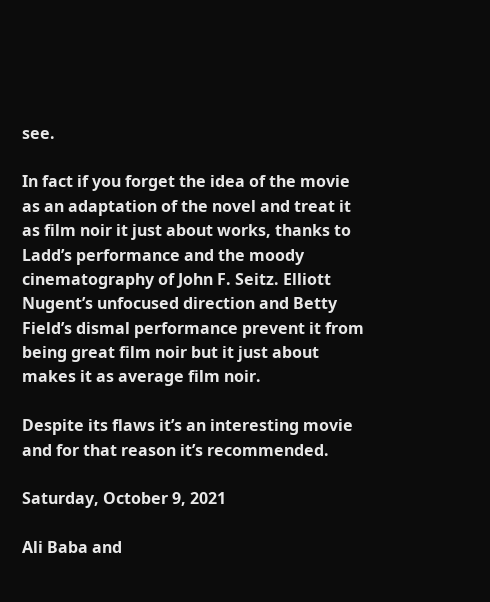see.

In fact if you forget the idea of the movie as an adaptation of the novel and treat it as film noir it just about works, thanks to Ladd’s performance and the moody cinematography of John F. Seitz. Elliott Nugent’s unfocused direction and Betty Field’s dismal performance prevent it from being great film noir but it just about makes it as average film noir.

Despite its flaws it’s an interesting movie and for that reason it’s recommended.

Saturday, October 9, 2021

Ali Baba and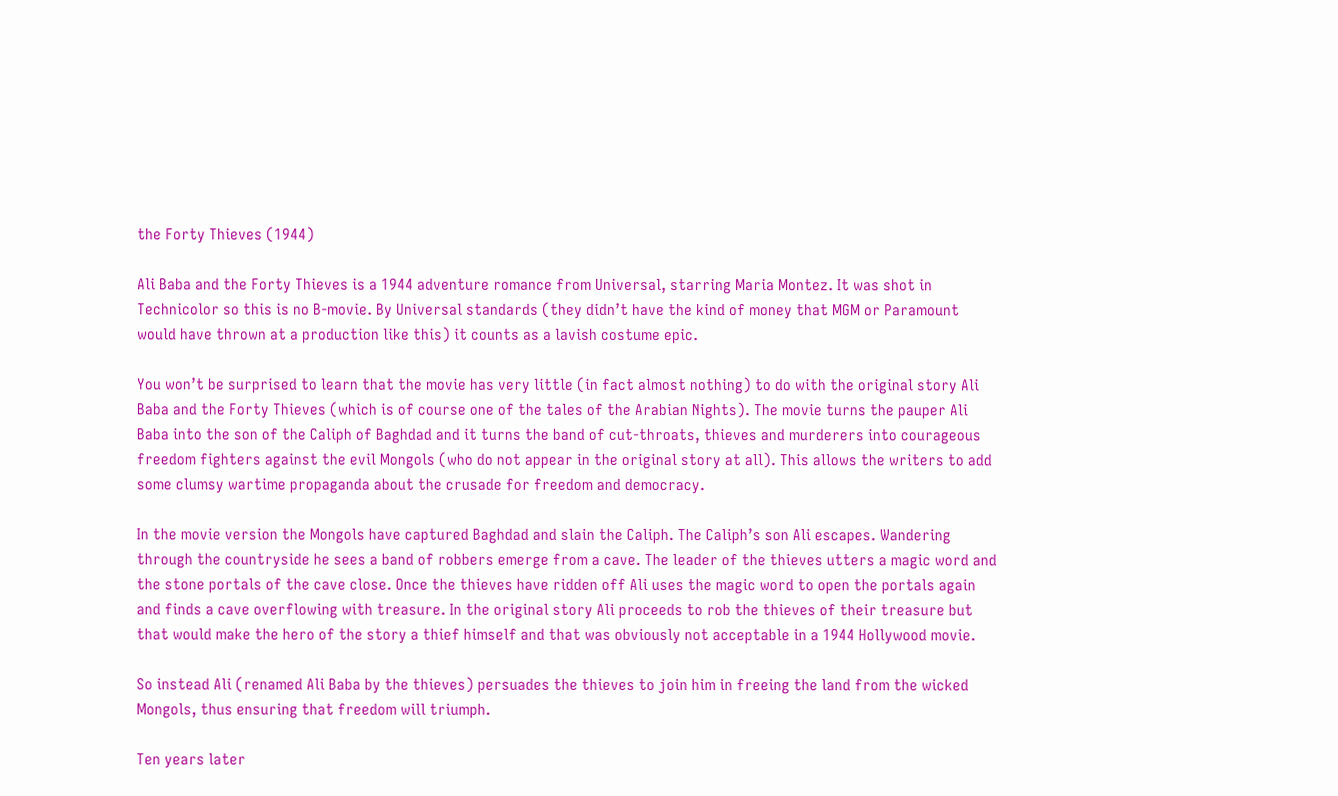the Forty Thieves (1944)

Ali Baba and the Forty Thieves is a 1944 adventure romance from Universal, starring Maria Montez. It was shot in Technicolor so this is no B-movie. By Universal standards (they didn’t have the kind of money that MGM or Paramount would have thrown at a production like this) it counts as a lavish costume epic.

You won’t be surprised to learn that the movie has very little (in fact almost nothing) to do with the original story Ali Baba and the Forty Thieves (which is of course one of the tales of the Arabian Nights). The movie turns the pauper Ali Baba into the son of the Caliph of Baghdad and it turns the band of cut-throats, thieves and murderers into courageous freedom fighters against the evil Mongols (who do not appear in the original story at all). This allows the writers to add some clumsy wartime propaganda about the crusade for freedom and democracy.

In the movie version the Mongols have captured Baghdad and slain the Caliph. The Caliph’s son Ali escapes. Wandering through the countryside he sees a band of robbers emerge from a cave. The leader of the thieves utters a magic word and the stone portals of the cave close. Once the thieves have ridden off Ali uses the magic word to open the portals again and finds a cave overflowing with treasure. In the original story Ali proceeds to rob the thieves of their treasure but that would make the hero of the story a thief himself and that was obviously not acceptable in a 1944 Hollywood movie.

So instead Ali (renamed Ali Baba by the thieves) persuades the thieves to join him in freeing the land from the wicked Mongols, thus ensuring that freedom will triumph.

Ten years later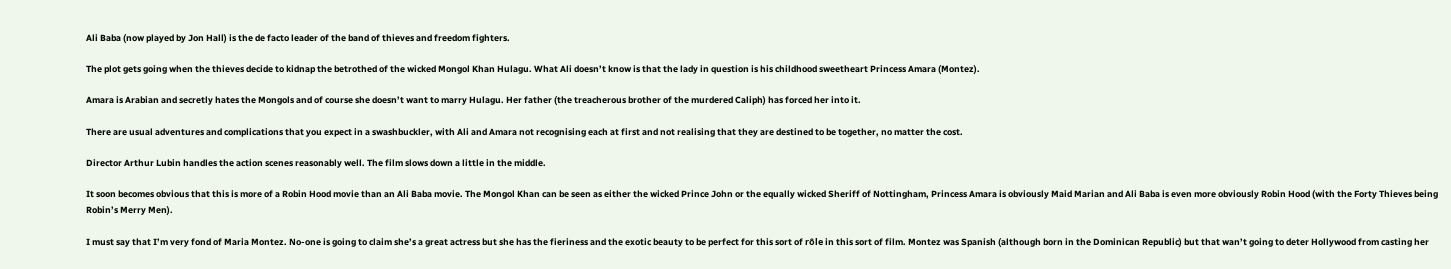Ali Baba (now played by Jon Hall) is the de facto leader of the band of thieves and freedom fighters.

The plot gets going when the thieves decide to kidnap the betrothed of the wicked Mongol Khan Hulagu. What Ali doesn’t know is that the lady in question is his childhood sweetheart Princess Amara (Montez).

Amara is Arabian and secretly hates the Mongols and of course she doesn’t want to marry Hulagu. Her father (the treacherous brother of the murdered Caliph) has forced her into it.

There are usual adventures and complications that you expect in a swashbuckler, with Ali and Amara not recognising each at first and not realising that they are destined to be together, no matter the cost.

Director Arthur Lubin handles the action scenes reasonably well. The film slows down a little in the middle.

It soon becomes obvious that this is more of a Robin Hood movie than an Ali Baba movie. The Mongol Khan can be seen as either the wicked Prince John or the equally wicked Sheriff of Nottingham, Princess Amara is obviously Maid Marian and Ali Baba is even more obviously Robin Hood (with the Forty Thieves being Robin’s Merry Men).

I must say that I’m very fond of Maria Montez. No-one is going to claim she’s a great actress but she has the fieriness and the exotic beauty to be perfect for this sort of rôle in this sort of film. Montez was Spanish (although born in the Dominican Republic) but that wan’t going to deter Hollywood from casting her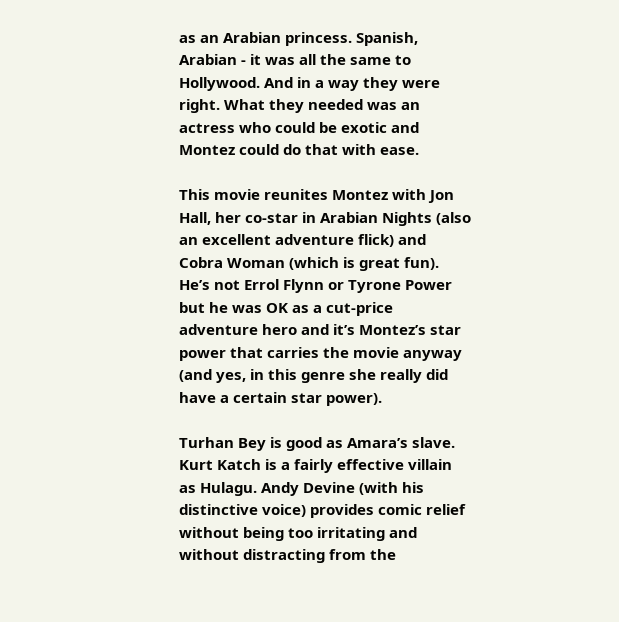as an Arabian princess. Spanish, Arabian - it was all the same to Hollywood. And in a way they were right. What they needed was an actress who could be exotic and Montez could do that with ease.

This movie reunites Montez with Jon Hall, her co-star in Arabian Nights (also an excellent adventure flick) and Cobra Woman (which is great fun). He’s not Errol Flynn or Tyrone Power but he was OK as a cut-price adventure hero and it’s Montez’s star power that carries the movie anyway (and yes, in this genre she really did have a certain star power).

Turhan Bey is good as Amara’s slave. Kurt Katch is a fairly effective villain as Hulagu. Andy Devine (with his distinctive voice) provides comic relief without being too irritating and without distracting from the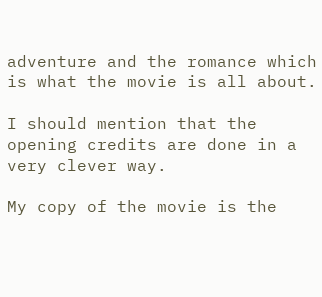adventure and the romance which is what the movie is all about.

I should mention that the opening credits are done in a very clever way.

My copy of the movie is the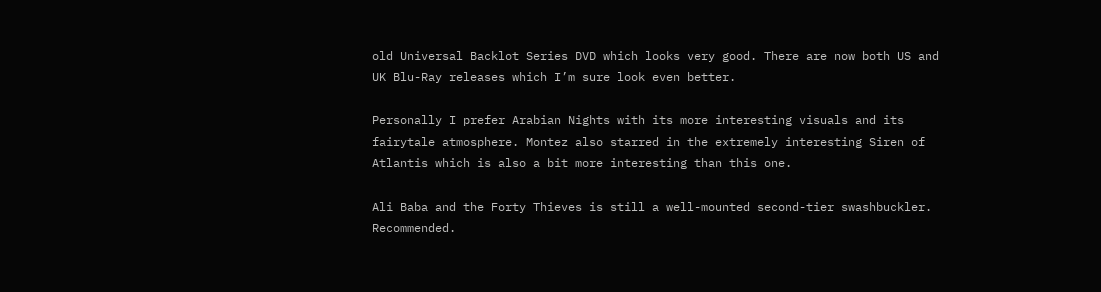old Universal Backlot Series DVD which looks very good. There are now both US and UK Blu-Ray releases which I’m sure look even better.

Personally I prefer Arabian Nights with its more interesting visuals and its fairytale atmosphere. Montez also starred in the extremely interesting Siren of Atlantis which is also a bit more interesting than this one.

Ali Baba and the Forty Thieves is still a well-mounted second-tier swashbuckler. Recommended.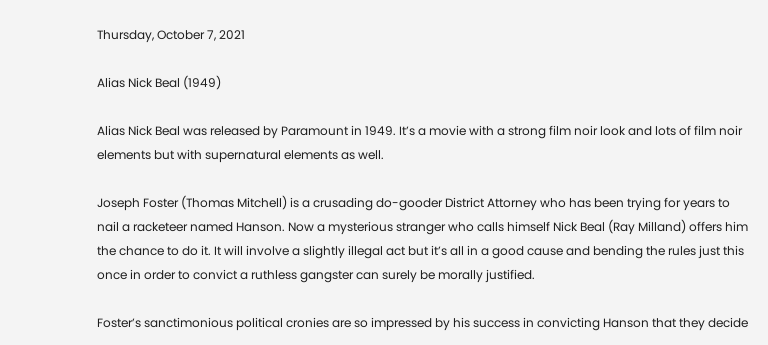Thursday, October 7, 2021

Alias Nick Beal (1949)

Alias Nick Beal was released by Paramount in 1949. It’s a movie with a strong film noir look and lots of film noir elements but with supernatural elements as well.

Joseph Foster (Thomas Mitchell) is a crusading do-gooder District Attorney who has been trying for years to nail a racketeer named Hanson. Now a mysterious stranger who calls himself Nick Beal (Ray Milland) offers him the chance to do it. It will involve a slightly illegal act but it’s all in a good cause and bending the rules just this once in order to convict a ruthless gangster can surely be morally justified.

Foster’s sanctimonious political cronies are so impressed by his success in convicting Hanson that they decide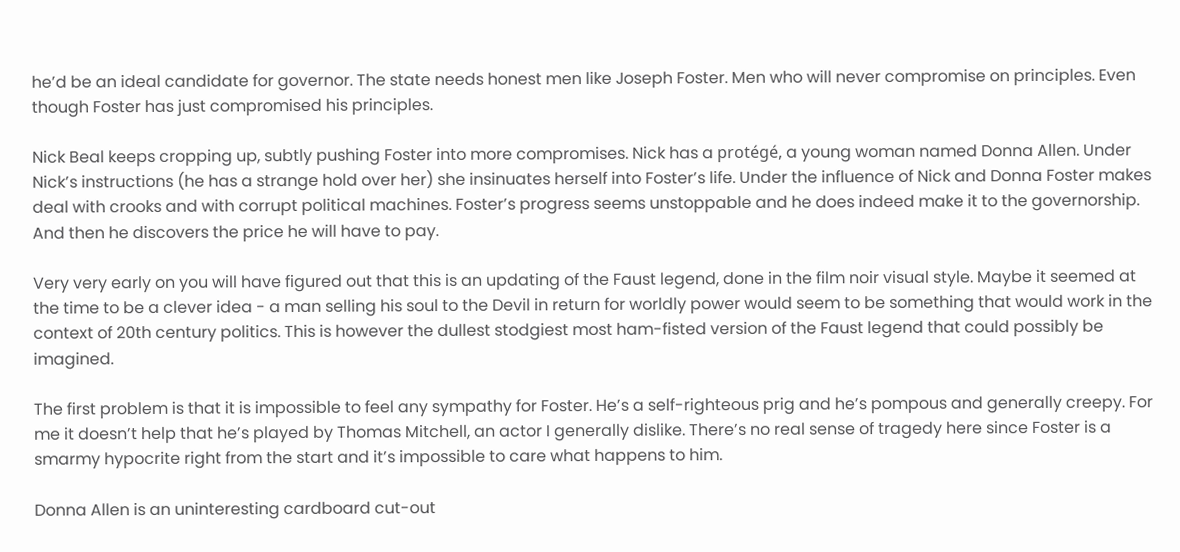he’d be an ideal candidate for governor. The state needs honest men like Joseph Foster. Men who will never compromise on principles. Even though Foster has just compromised his principles.

Nick Beal keeps cropping up, subtly pushing Foster into more compromises. Nick has a protégé, a young woman named Donna Allen. Under Nick’s instructions (he has a strange hold over her) she insinuates herself into Foster’s life. Under the influence of Nick and Donna Foster makes deal with crooks and with corrupt political machines. Foster’s progress seems unstoppable and he does indeed make it to the governorship. And then he discovers the price he will have to pay.

Very very early on you will have figured out that this is an updating of the Faust legend, done in the film noir visual style. Maybe it seemed at the time to be a clever idea - a man selling his soul to the Devil in return for worldly power would seem to be something that would work in the context of 20th century politics. This is however the dullest stodgiest most ham-fisted version of the Faust legend that could possibly be imagined.

The first problem is that it is impossible to feel any sympathy for Foster. He’s a self-righteous prig and he’s pompous and generally creepy. For me it doesn’t help that he’s played by Thomas Mitchell, an actor I generally dislike. There’s no real sense of tragedy here since Foster is a smarmy hypocrite right from the start and it’s impossible to care what happens to him.

Donna Allen is an uninteresting cardboard cut-out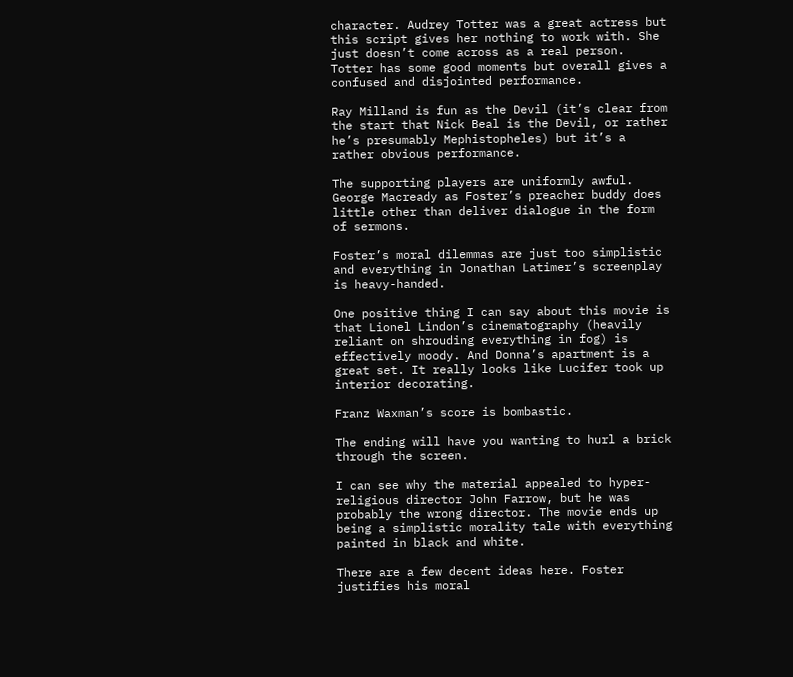character. Audrey Totter was a great actress but this script gives her nothing to work with. She just doesn’t come across as a real person. Totter has some good moments but overall gives a confused and disjointed performance.

Ray Milland is fun as the Devil (it’s clear from the start that Nick Beal is the Devil, or rather he’s presumably Mephistopheles) but it’s a rather obvious performance.

The supporting players are uniformly awful. George Macready as Foster’s preacher buddy does little other than deliver dialogue in the form of sermons.

Foster’s moral dilemmas are just too simplistic and everything in Jonathan Latimer’s screenplay is heavy-handed.

One positive thing I can say about this movie is that Lionel Lindon’s cinematography (heavily reliant on shrouding everything in fog) is effectively moody. And Donna’s apartment is a great set. It really looks like Lucifer took up interior decorating.

Franz Waxman’s score is bombastic.

The ending will have you wanting to hurl a brick through the screen.

I can see why the material appealed to hyper-religious director John Farrow, but he was probably the wrong director. The movie ends up being a simplistic morality tale with everything painted in black and white.

There are a few decent ideas here. Foster justifies his moral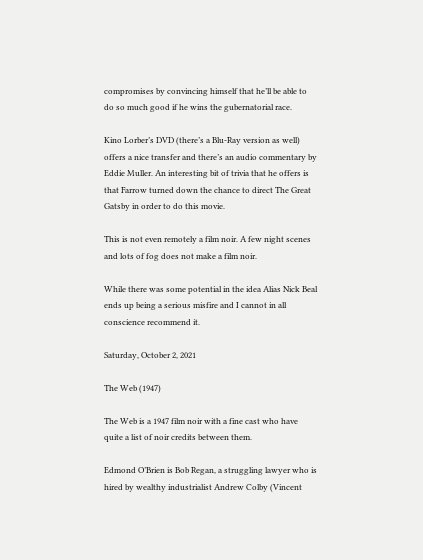compromises by convincing himself that he’ll be able to do so much good if he wins the gubernatorial race.

Kino Lorber’s DVD (there’s a Blu-Ray version as well) offers a nice transfer and there’s an audio commentary by Eddie Muller. An interesting bit of trivia that he offers is that Farrow turned down the chance to direct The Great Gatsby in order to do this movie.

This is not even remotely a film noir. A few night scenes and lots of fog does not make a film noir.

While there was some potential in the idea Alias Nick Beal ends up being a serious misfire and I cannot in all conscience recommend it.

Saturday, October 2, 2021

The Web (1947)

The Web is a 1947 film noir with a fine cast who have quite a list of noir credits between them.

Edmond O’Brien is Bob Regan, a struggling lawyer who is hired by wealthy industrialist Andrew Colby (Vincent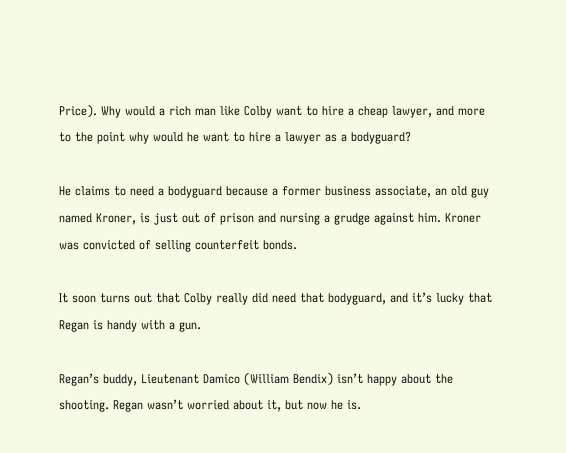Price). Why would a rich man like Colby want to hire a cheap lawyer, and more to the point why would he want to hire a lawyer as a bodyguard?

He claims to need a bodyguard because a former business associate, an old guy named Kroner, is just out of prison and nursing a grudge against him. Kroner was convicted of selling counterfeit bonds.

It soon turns out that Colby really did need that bodyguard, and it’s lucky that Regan is handy with a gun.

Regan’s buddy, Lieutenant Damico (William Bendix) isn’t happy about the shooting. Regan wasn’t worried about it, but now he is.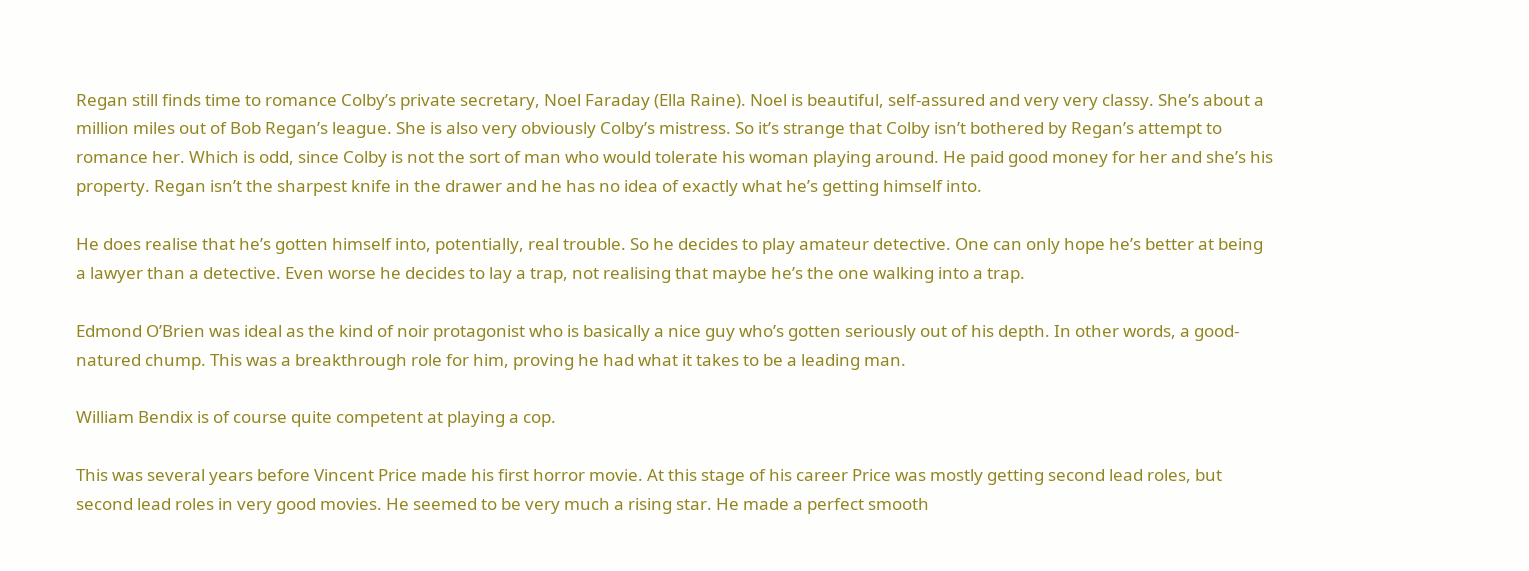Regan still finds time to romance Colby’s private secretary, Noel Faraday (Ella Raine). Noel is beautiful, self-assured and very very classy. She’s about a million miles out of Bob Regan’s league. She is also very obviously Colby’s mistress. So it’s strange that Colby isn’t bothered by Regan’s attempt to romance her. Which is odd, since Colby is not the sort of man who would tolerate his woman playing around. He paid good money for her and she’s his property. Regan isn’t the sharpest knife in the drawer and he has no idea of exactly what he’s getting himself into.

He does realise that he’s gotten himself into, potentially, real trouble. So he decides to play amateur detective. One can only hope he’s better at being a lawyer than a detective. Even worse he decides to lay a trap, not realising that maybe he’s the one walking into a trap.

Edmond O’Brien was ideal as the kind of noir protagonist who is basically a nice guy who’s gotten seriously out of his depth. In other words, a good-natured chump. This was a breakthrough role for him, proving he had what it takes to be a leading man.

William Bendix is of course quite competent at playing a cop.

This was several years before Vincent Price made his first horror movie. At this stage of his career Price was mostly getting second lead roles, but second lead roles in very good movies. He seemed to be very much a rising star. He made a perfect smooth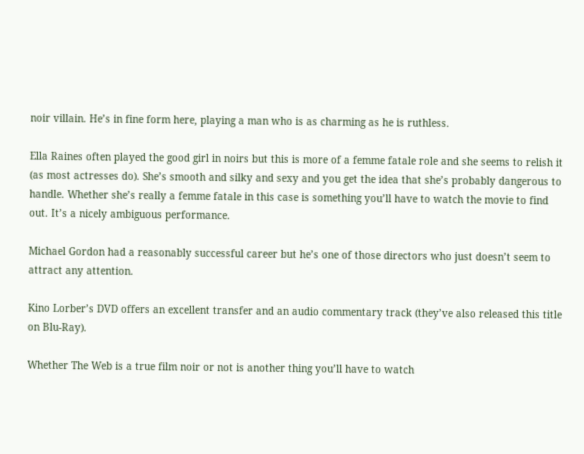noir villain. He’s in fine form here, playing a man who is as charming as he is ruthless.

Ella Raines often played the good girl in noirs but this is more of a femme fatale role and she seems to relish it (as most actresses do). She’s smooth and silky and sexy and you get the idea that she’s probably dangerous to handle. Whether she’s really a femme fatale in this case is something you’ll have to watch the movie to find out. It’s a nicely ambiguous performance.

Michael Gordon had a reasonably successful career but he’s one of those directors who just doesn’t seem to attract any attention.

Kino Lorber’s DVD offers an excellent transfer and an audio commentary track (they’ve also released this title on Blu-Ray).

Whether The Web is a true film noir or not is another thing you’ll have to watch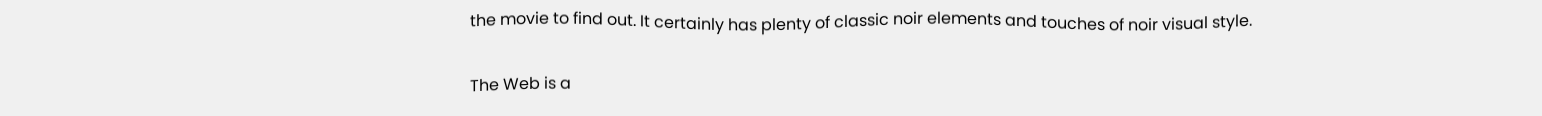the movie to find out. It certainly has plenty of classic noir elements and touches of noir visual style.

The Web is a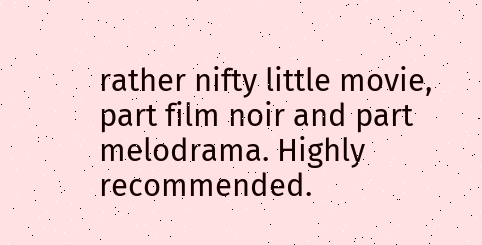rather nifty little movie, part film noir and part melodrama. Highly recommended.